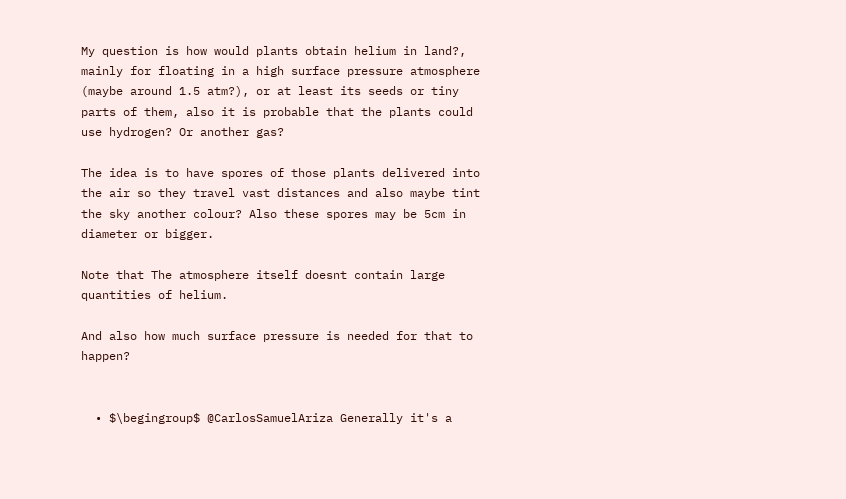My question is how would plants obtain helium in land?, mainly for floating in a high surface pressure atmosphere (maybe around 1.5 atm?), or at least its seeds or tiny parts of them, also it is probable that the plants could use hydrogen? Or another gas?

The idea is to have spores of those plants delivered into the air so they travel vast distances and also maybe tint the sky another colour? Also these spores may be 5cm in diameter or bigger.

Note that The atmosphere itself doesnt contain large quantities of helium.

And also how much surface pressure is needed for that to happen?


  • $\begingroup$ @CarlosSamuelAriza Generally it's a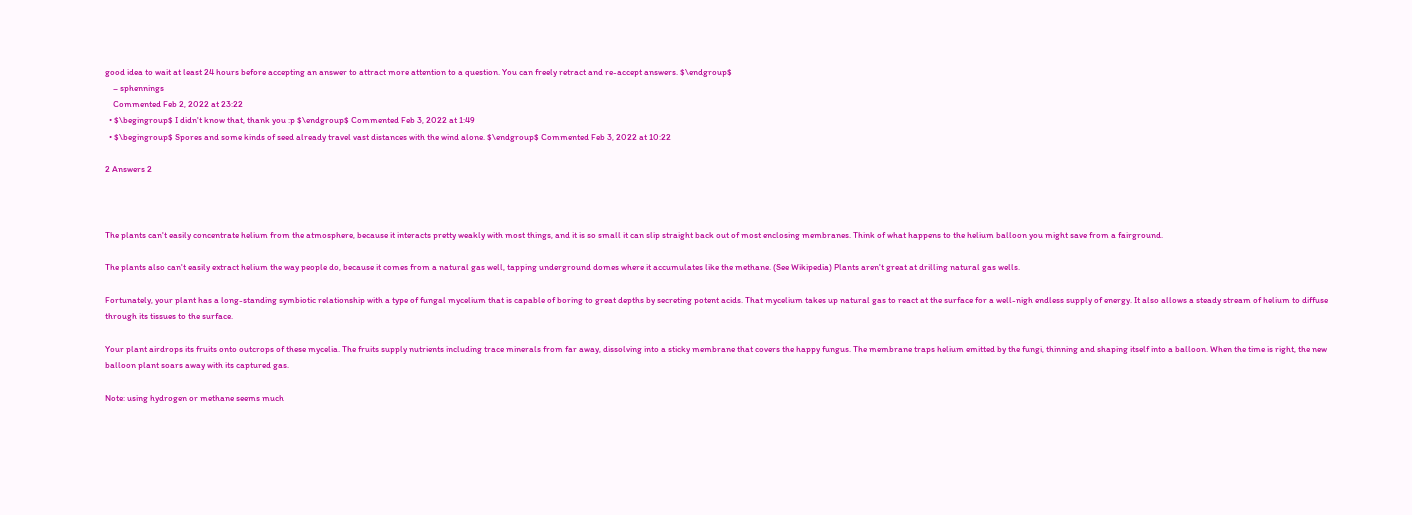good idea to wait at least 24 hours before accepting an answer to attract more attention to a question. You can freely retract and re-accept answers. $\endgroup$
    – sphennings
    Commented Feb 2, 2022 at 23:22
  • $\begingroup$ I didn't know that, thank you :p $\endgroup$ Commented Feb 3, 2022 at 1:49
  • $\begingroup$ Spores and some kinds of seed already travel vast distances with the wind alone. $\endgroup$ Commented Feb 3, 2022 at 10:22

2 Answers 2



The plants can't easily concentrate helium from the atmosphere, because it interacts pretty weakly with most things, and it is so small it can slip straight back out of most enclosing membranes. Think of what happens to the helium balloon you might save from a fairground.

The plants also can't easily extract helium the way people do, because it comes from a natural gas well, tapping underground domes where it accumulates like the methane. (See Wikipedia) Plants aren't great at drilling natural gas wells.

Fortunately, your plant has a long-standing symbiotic relationship with a type of fungal mycelium that is capable of boring to great depths by secreting potent acids. That mycelium takes up natural gas to react at the surface for a well-nigh endless supply of energy. It also allows a steady stream of helium to diffuse through its tissues to the surface.

Your plant airdrops its fruits onto outcrops of these mycelia. The fruits supply nutrients including trace minerals from far away, dissolving into a sticky membrane that covers the happy fungus. The membrane traps helium emitted by the fungi, thinning and shaping itself into a balloon. When the time is right, the new balloon plant soars away with its captured gas.

Note: using hydrogen or methane seems much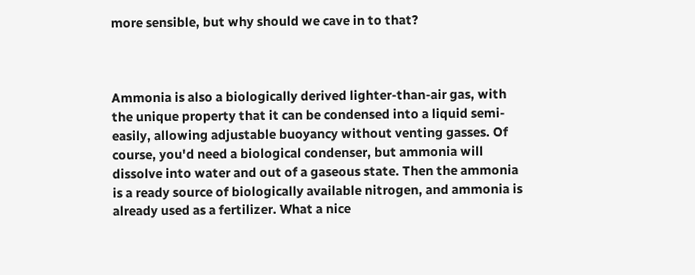more sensible, but why should we cave in to that?



Ammonia is also a biologically derived lighter-than-air gas, with the unique property that it can be condensed into a liquid semi-easily, allowing adjustable buoyancy without venting gasses. Of course, you'd need a biological condenser, but ammonia will dissolve into water and out of a gaseous state. Then the ammonia is a ready source of biologically available nitrogen, and ammonia is already used as a fertilizer. What a nice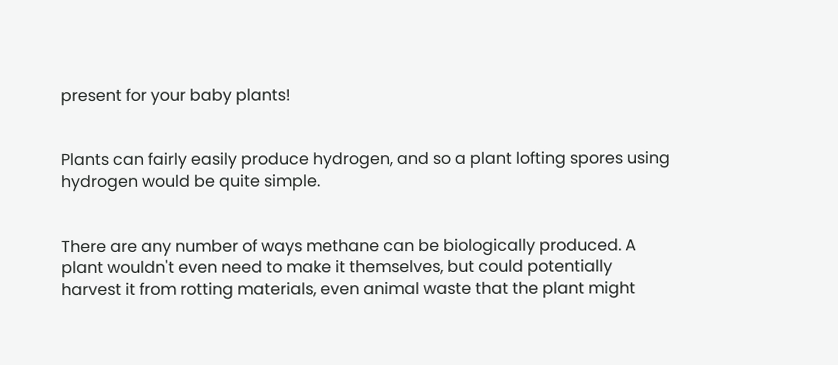present for your baby plants!


Plants can fairly easily produce hydrogen, and so a plant lofting spores using hydrogen would be quite simple.


There are any number of ways methane can be biologically produced. A plant wouldn't even need to make it themselves, but could potentially harvest it from rotting materials, even animal waste that the plant might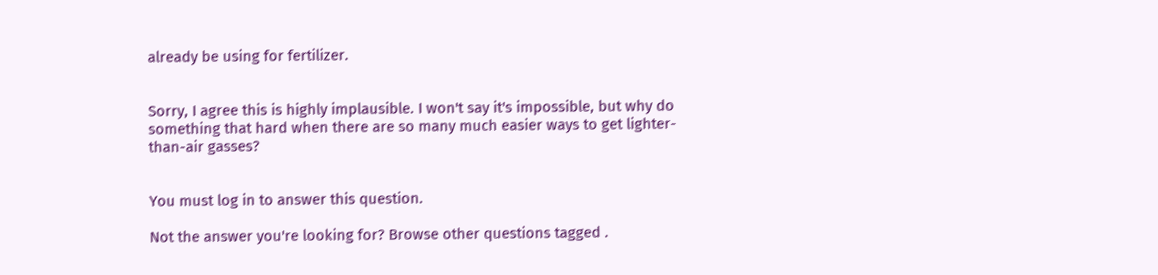already be using for fertilizer.


Sorry, I agree this is highly implausible. I won't say it's impossible, but why do something that hard when there are so many much easier ways to get lighter-than-air gasses?


You must log in to answer this question.

Not the answer you're looking for? Browse other questions tagged .